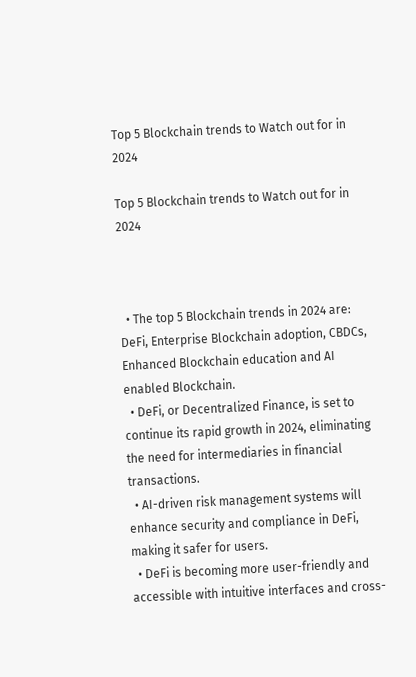Top 5 Blockchain trends to Watch out for in 2024

Top 5 Blockchain trends to Watch out for in 2024



  • The top 5 Blockchain trends in 2024 are: DeFi, Enterprise Blockchain adoption, CBDCs, Enhanced Blockchain education and AI enabled Blockchain.
  • DeFi, or Decentralized Finance, is set to continue its rapid growth in 2024, eliminating the need for intermediaries in financial transactions.
  • AI-driven risk management systems will enhance security and compliance in DeFi, making it safer for users.
  • DeFi is becoming more user-friendly and accessible with intuitive interfaces and cross-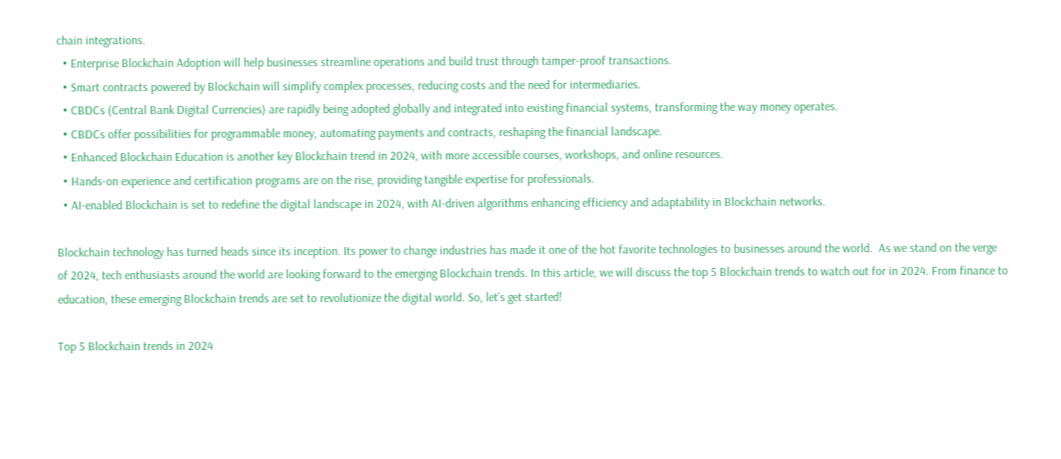chain integrations.
  • Enterprise Blockchain Adoption will help businesses streamline operations and build trust through tamper-proof transactions.
  • Smart contracts powered by Blockchain will simplify complex processes, reducing costs and the need for intermediaries.
  • CBDCs (Central Bank Digital Currencies) are rapidly being adopted globally and integrated into existing financial systems, transforming the way money operates.
  • CBDCs offer possibilities for programmable money, automating payments and contracts, reshaping the financial landscape.
  • Enhanced Blockchain Education is another key Blockchain trend in 2024, with more accessible courses, workshops, and online resources.
  • Hands-on experience and certification programs are on the rise, providing tangible expertise for professionals.
  • AI-enabled Blockchain is set to redefine the digital landscape in 2024, with AI-driven algorithms enhancing efficiency and adaptability in Blockchain networks.

Blockchain technology has turned heads since its inception. Its power to change industries has made it one of the hot favorite technologies to businesses around the world.  As we stand on the verge of 2024, tech enthusiasts around the world are looking forward to the emerging Blockchain trends. In this article, we will discuss the top 5 Blockchain trends to watch out for in 2024. From finance to education, these emerging Blockchain trends are set to revolutionize the digital world. So, let’s get started!

Top 5 Blockchain trends in 2024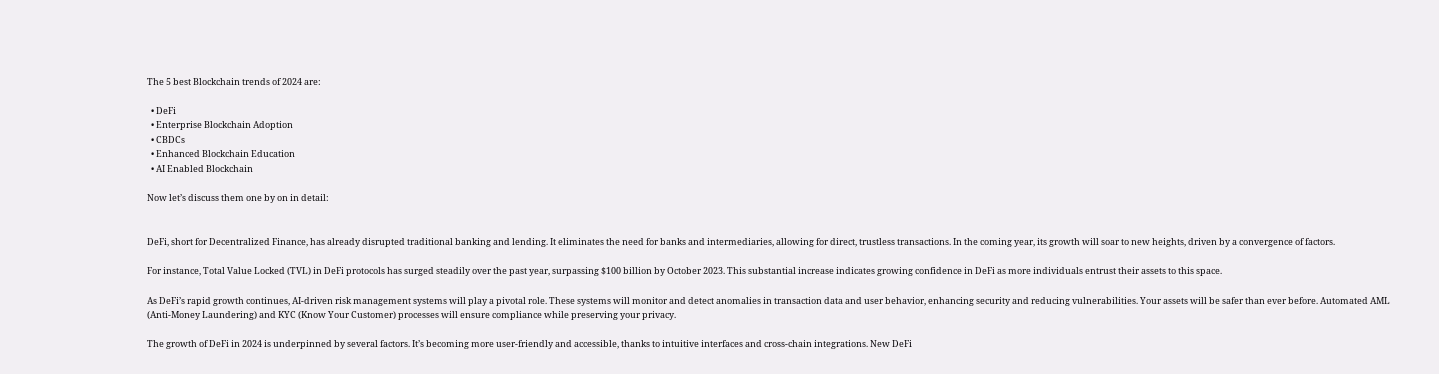The 5 best Blockchain trends of 2024 are:

  • DeFi
  • Enterprise Blockchain Adoption
  • CBDCs
  • Enhanced Blockchain Education
  • AI Enabled Blockchain

Now let’s discuss them one by on in detail:


DeFi, short for Decentralized Finance, has already disrupted traditional banking and lending. It eliminates the need for banks and intermediaries, allowing for direct, trustless transactions. In the coming year, its growth will soar to new heights, driven by a convergence of factors.

For instance, Total Value Locked (TVL) in DeFi protocols has surged steadily over the past year, surpassing $100 billion by October 2023. This substantial increase indicates growing confidence in DeFi as more individuals entrust their assets to this space.

As DeFi’s rapid growth continues, AI-driven risk management systems will play a pivotal role. These systems will monitor and detect anomalies in transaction data and user behavior, enhancing security and reducing vulnerabilities. Your assets will be safer than ever before. Automated AML (Anti-Money Laundering) and KYC (Know Your Customer) processes will ensure compliance while preserving your privacy.

The growth of DeFi in 2024 is underpinned by several factors. It’s becoming more user-friendly and accessible, thanks to intuitive interfaces and cross-chain integrations. New DeFi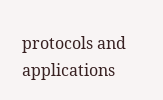protocols and applications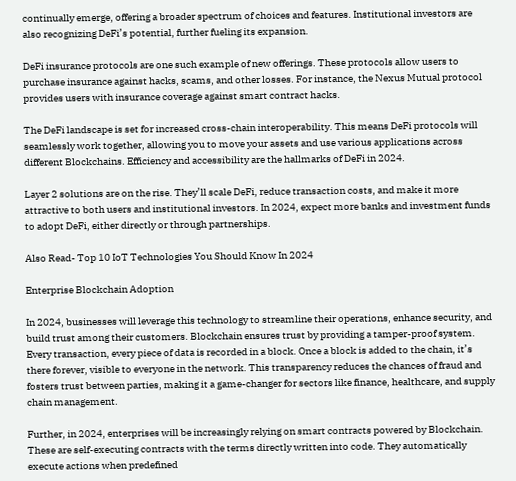continually emerge, offering a broader spectrum of choices and features. Institutional investors are also recognizing DeFi’s potential, further fueling its expansion.

DeFi insurance protocols are one such example of new offerings. These protocols allow users to purchase insurance against hacks, scams, and other losses. For instance, the Nexus Mutual protocol provides users with insurance coverage against smart contract hacks.

The DeFi landscape is set for increased cross-chain interoperability. This means DeFi protocols will seamlessly work together, allowing you to move your assets and use various applications across different Blockchains. Efficiency and accessibility are the hallmarks of DeFi in 2024.

Layer 2 solutions are on the rise. They’ll scale DeFi, reduce transaction costs, and make it more attractive to both users and institutional investors. In 2024, expect more banks and investment funds to adopt DeFi, either directly or through partnerships.

Also Read- Top 10 IoT Technologies You Should Know In 2024

Enterprise Blockchain Adoption

In 2024, businesses will leverage this technology to streamline their operations, enhance security, and build trust among their customers. Blockchain ensures trust by providing a tamper-proof system. Every transaction, every piece of data is recorded in a block. Once a block is added to the chain, it’s there forever, visible to everyone in the network. This transparency reduces the chances of fraud and fosters trust between parties, making it a game-changer for sectors like finance, healthcare, and supply chain management.

Further, in 2024, enterprises will be increasingly relying on smart contracts powered by Blockchain. These are self-executing contracts with the terms directly written into code. They automatically execute actions when predefined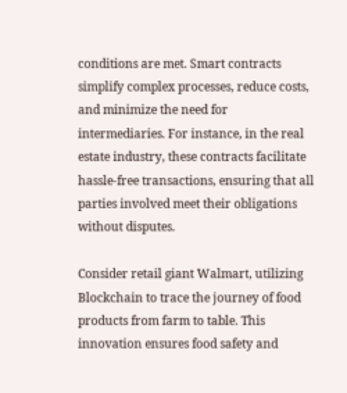conditions are met. Smart contracts simplify complex processes, reduce costs, and minimize the need for intermediaries. For instance, in the real estate industry, these contracts facilitate hassle-free transactions, ensuring that all parties involved meet their obligations without disputes.

Consider retail giant Walmart, utilizing Blockchain to trace the journey of food products from farm to table. This innovation ensures food safety and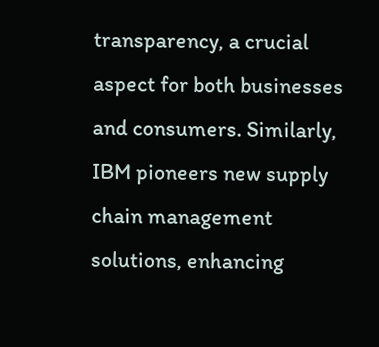transparency, a crucial aspect for both businesses and consumers. Similarly, IBM pioneers new supply chain management solutions, enhancing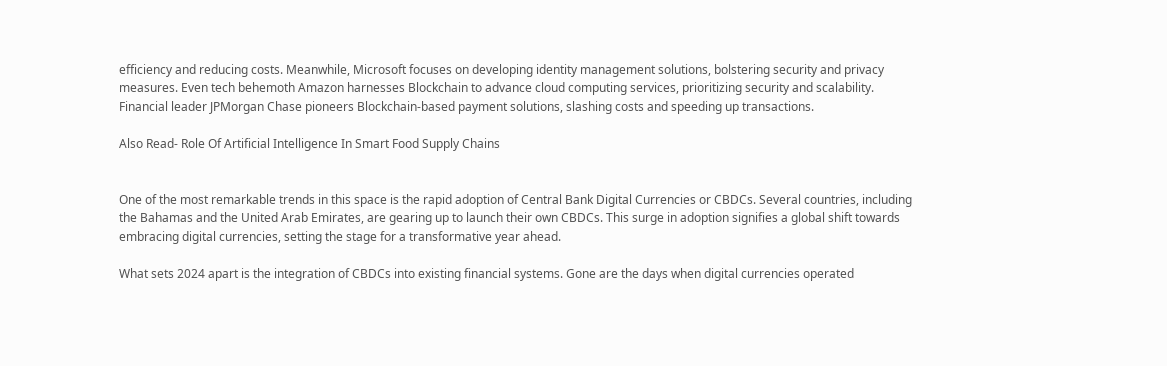efficiency and reducing costs. Meanwhile, Microsoft focuses on developing identity management solutions, bolstering security and privacy measures. Even tech behemoth Amazon harnesses Blockchain to advance cloud computing services, prioritizing security and scalability. Financial leader JPMorgan Chase pioneers Blockchain-based payment solutions, slashing costs and speeding up transactions.

Also Read- Role Of Artificial Intelligence In Smart Food Supply Chains


One of the most remarkable trends in this space is the rapid adoption of Central Bank Digital Currencies or CBDCs. Several countries, including the Bahamas and the United Arab Emirates, are gearing up to launch their own CBDCs. This surge in adoption signifies a global shift towards embracing digital currencies, setting the stage for a transformative year ahead.

What sets 2024 apart is the integration of CBDCs into existing financial systems. Gone are the days when digital currencies operated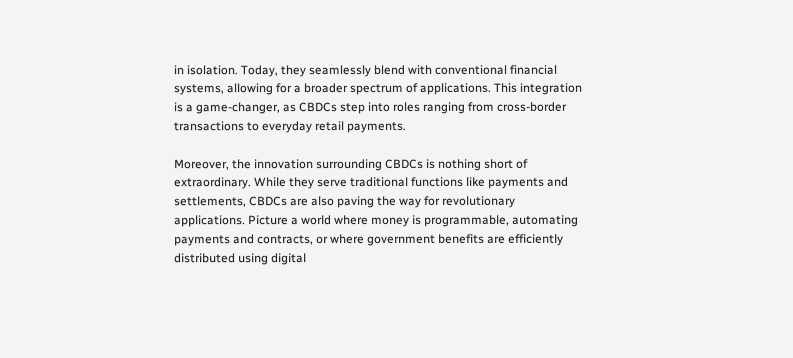in isolation. Today, they seamlessly blend with conventional financial systems, allowing for a broader spectrum of applications. This integration is a game-changer, as CBDCs step into roles ranging from cross-border transactions to everyday retail payments.

Moreover, the innovation surrounding CBDCs is nothing short of extraordinary. While they serve traditional functions like payments and settlements, CBDCs are also paving the way for revolutionary applications. Picture a world where money is programmable, automating payments and contracts, or where government benefits are efficiently distributed using digital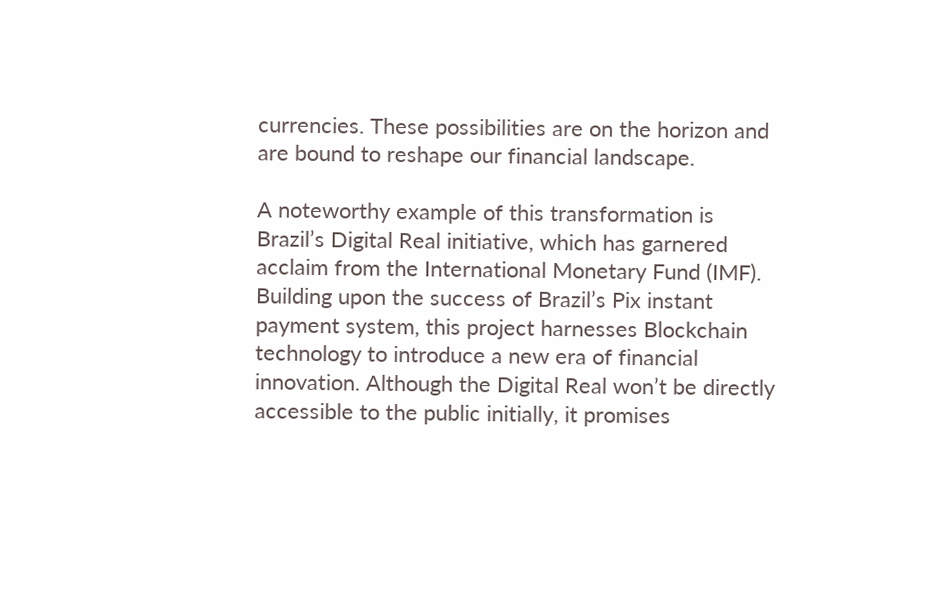currencies. These possibilities are on the horizon and are bound to reshape our financial landscape.

A noteworthy example of this transformation is Brazil’s Digital Real initiative, which has garnered acclaim from the International Monetary Fund (IMF). Building upon the success of Brazil’s Pix instant payment system, this project harnesses Blockchain technology to introduce a new era of financial innovation. Although the Digital Real won’t be directly accessible to the public initially, it promises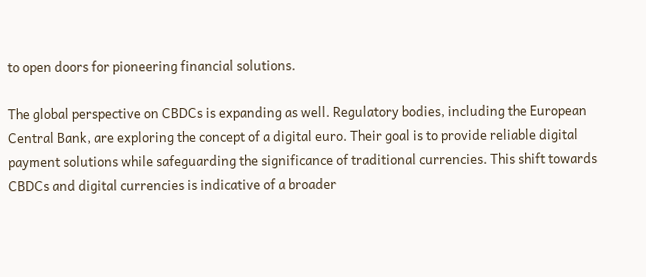to open doors for pioneering financial solutions.

The global perspective on CBDCs is expanding as well. Regulatory bodies, including the European Central Bank, are exploring the concept of a digital euro. Their goal is to provide reliable digital payment solutions while safeguarding the significance of traditional currencies. This shift towards CBDCs and digital currencies is indicative of a broader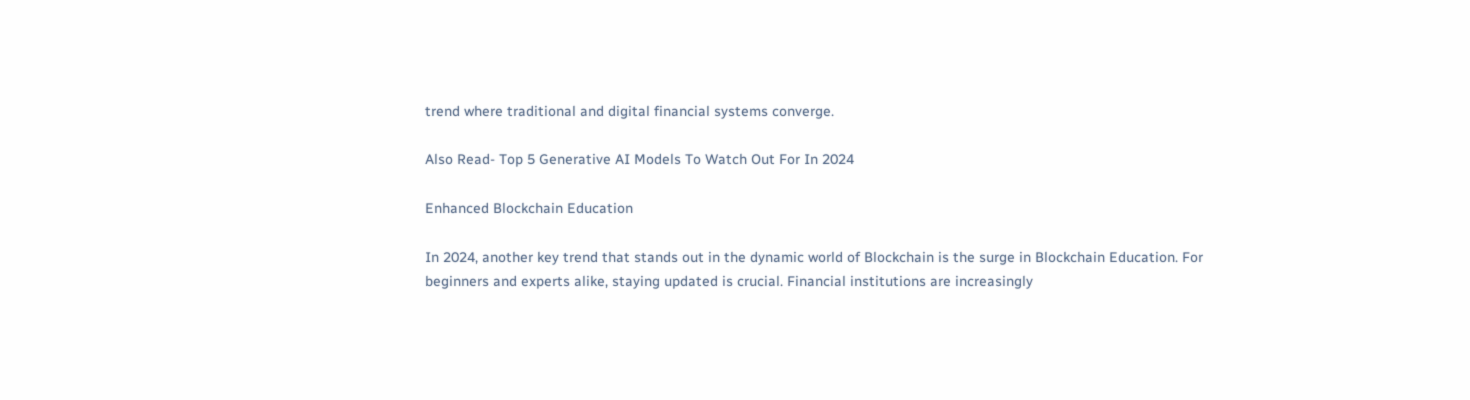trend where traditional and digital financial systems converge.

Also Read- Top 5 Generative AI Models To Watch Out For In 2024

Enhanced Blockchain Education

In 2024, another key trend that stands out in the dynamic world of Blockchain is the surge in Blockchain Education. For beginners and experts alike, staying updated is crucial. Financial institutions are increasingly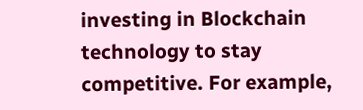investing in Blockchain technology to stay competitive. For example,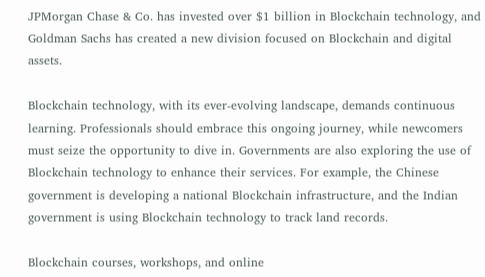JPMorgan Chase & Co. has invested over $1 billion in Blockchain technology, and Goldman Sachs has created a new division focused on Blockchain and digital assets.

Blockchain technology, with its ever-evolving landscape, demands continuous learning. Professionals should embrace this ongoing journey, while newcomers must seize the opportunity to dive in. Governments are also exploring the use of Blockchain technology to enhance their services. For example, the Chinese government is developing a national Blockchain infrastructure, and the Indian government is using Blockchain technology to track land records.

Blockchain courses, workshops, and online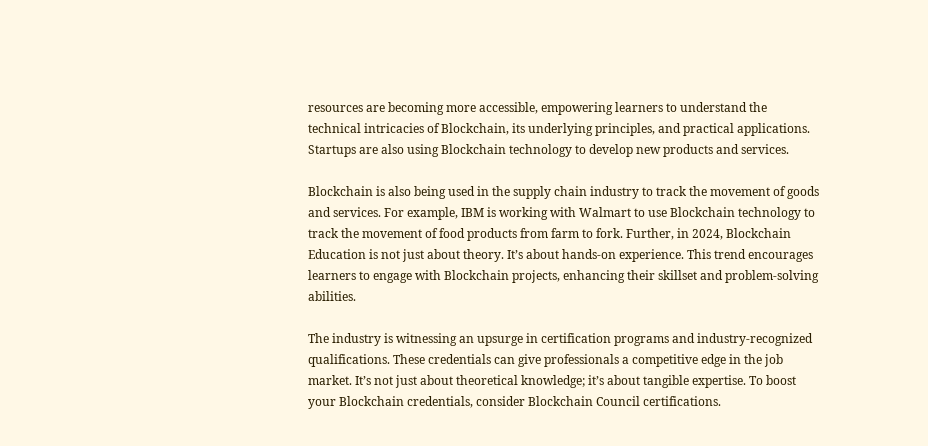resources are becoming more accessible, empowering learners to understand the technical intricacies of Blockchain, its underlying principles, and practical applications. Startups are also using Blockchain technology to develop new products and services.

Blockchain is also being used in the supply chain industry to track the movement of goods and services. For example, IBM is working with Walmart to use Blockchain technology to track the movement of food products from farm to fork. Further, in 2024, Blockchain Education is not just about theory. It’s about hands-on experience. This trend encourages learners to engage with Blockchain projects, enhancing their skillset and problem-solving abilities.

The industry is witnessing an upsurge in certification programs and industry-recognized qualifications. These credentials can give professionals a competitive edge in the job market. It’s not just about theoretical knowledge; it’s about tangible expertise. To boost your Blockchain credentials, consider Blockchain Council certifications.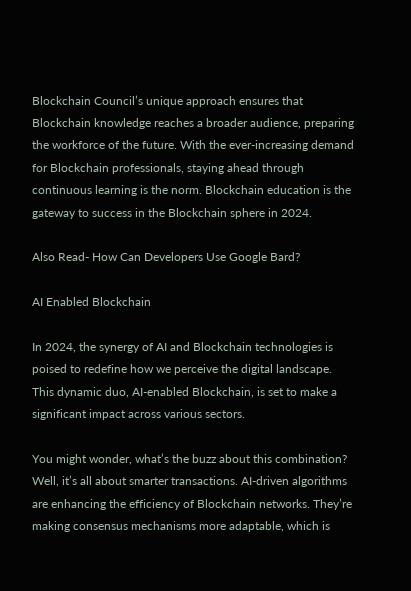Blockchain Council’s unique approach ensures that Blockchain knowledge reaches a broader audience, preparing the workforce of the future. With the ever-increasing demand for Blockchain professionals, staying ahead through continuous learning is the norm. Blockchain education is the gateway to success in the Blockchain sphere in 2024.

Also Read- How Can Developers Use Google Bard?

AI Enabled Blockchain

In 2024, the synergy of AI and Blockchain technologies is poised to redefine how we perceive the digital landscape. This dynamic duo, AI-enabled Blockchain, is set to make a significant impact across various sectors.

You might wonder, what’s the buzz about this combination? Well, it’s all about smarter transactions. AI-driven algorithms are enhancing the efficiency of Blockchain networks. They’re making consensus mechanisms more adaptable, which is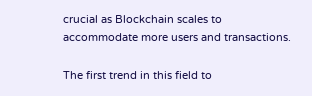crucial as Blockchain scales to accommodate more users and transactions.

The first trend in this field to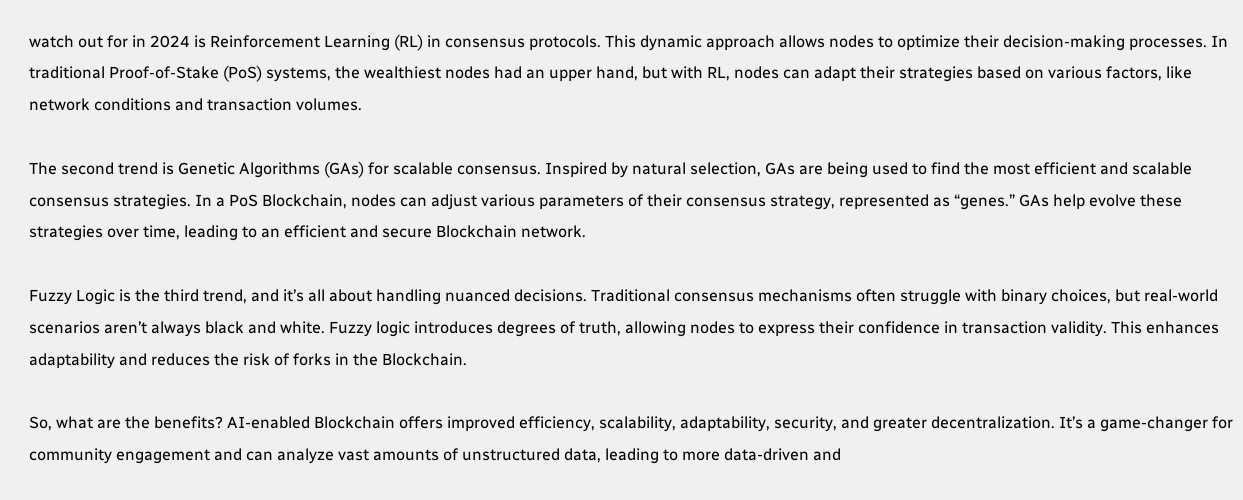watch out for in 2024 is Reinforcement Learning (RL) in consensus protocols. This dynamic approach allows nodes to optimize their decision-making processes. In traditional Proof-of-Stake (PoS) systems, the wealthiest nodes had an upper hand, but with RL, nodes can adapt their strategies based on various factors, like network conditions and transaction volumes.

The second trend is Genetic Algorithms (GAs) for scalable consensus. Inspired by natural selection, GAs are being used to find the most efficient and scalable consensus strategies. In a PoS Blockchain, nodes can adjust various parameters of their consensus strategy, represented as “genes.” GAs help evolve these strategies over time, leading to an efficient and secure Blockchain network.

Fuzzy Logic is the third trend, and it’s all about handling nuanced decisions. Traditional consensus mechanisms often struggle with binary choices, but real-world scenarios aren’t always black and white. Fuzzy logic introduces degrees of truth, allowing nodes to express their confidence in transaction validity. This enhances adaptability and reduces the risk of forks in the Blockchain.

So, what are the benefits? AI-enabled Blockchain offers improved efficiency, scalability, adaptability, security, and greater decentralization. It’s a game-changer for community engagement and can analyze vast amounts of unstructured data, leading to more data-driven and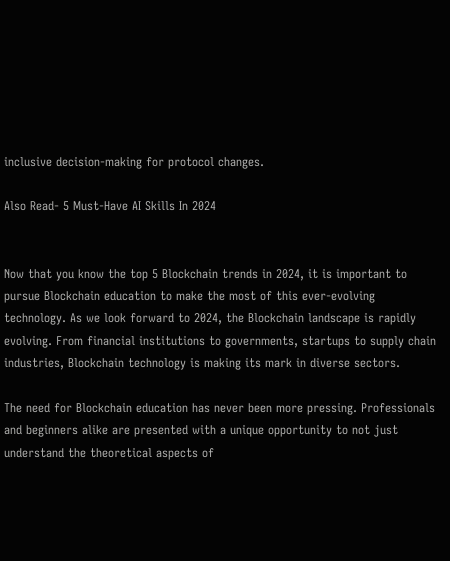inclusive decision-making for protocol changes.

Also Read- 5 Must-Have AI Skills In 2024


Now that you know the top 5 Blockchain trends in 2024, it is important to pursue Blockchain education to make the most of this ever-evolving technology. As we look forward to 2024, the Blockchain landscape is rapidly evolving. From financial institutions to governments, startups to supply chain industries, Blockchain technology is making its mark in diverse sectors.

The need for Blockchain education has never been more pressing. Professionals and beginners alike are presented with a unique opportunity to not just understand the theoretical aspects of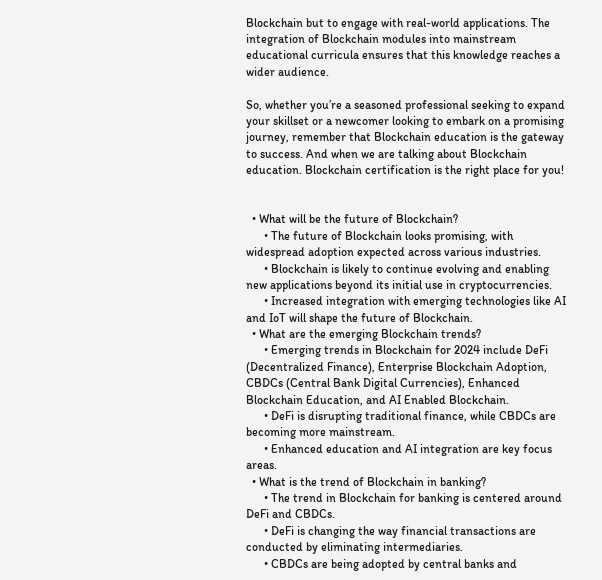Blockchain but to engage with real-world applications. The integration of Blockchain modules into mainstream educational curricula ensures that this knowledge reaches a wider audience.

So, whether you’re a seasoned professional seeking to expand your skillset or a newcomer looking to embark on a promising journey, remember that Blockchain education is the gateway to success. And when we are talking about Blockchain education. Blockchain certification is the right place for you!


  • What will be the future of Blockchain?
      • The future of Blockchain looks promising, with widespread adoption expected across various industries.
      • Blockchain is likely to continue evolving and enabling new applications beyond its initial use in cryptocurrencies.
      • Increased integration with emerging technologies like AI and IoT will shape the future of Blockchain.
  • What are the emerging Blockchain trends?
      • Emerging trends in Blockchain for 2024 include DeFi (Decentralized Finance), Enterprise Blockchain Adoption, CBDCs (Central Bank Digital Currencies), Enhanced Blockchain Education, and AI Enabled Blockchain.
      • DeFi is disrupting traditional finance, while CBDCs are becoming more mainstream.
      • Enhanced education and AI integration are key focus areas.
  • What is the trend of Blockchain in banking?
      • The trend in Blockchain for banking is centered around DeFi and CBDCs.
      • DeFi is changing the way financial transactions are conducted by eliminating intermediaries.
      • CBDCs are being adopted by central banks and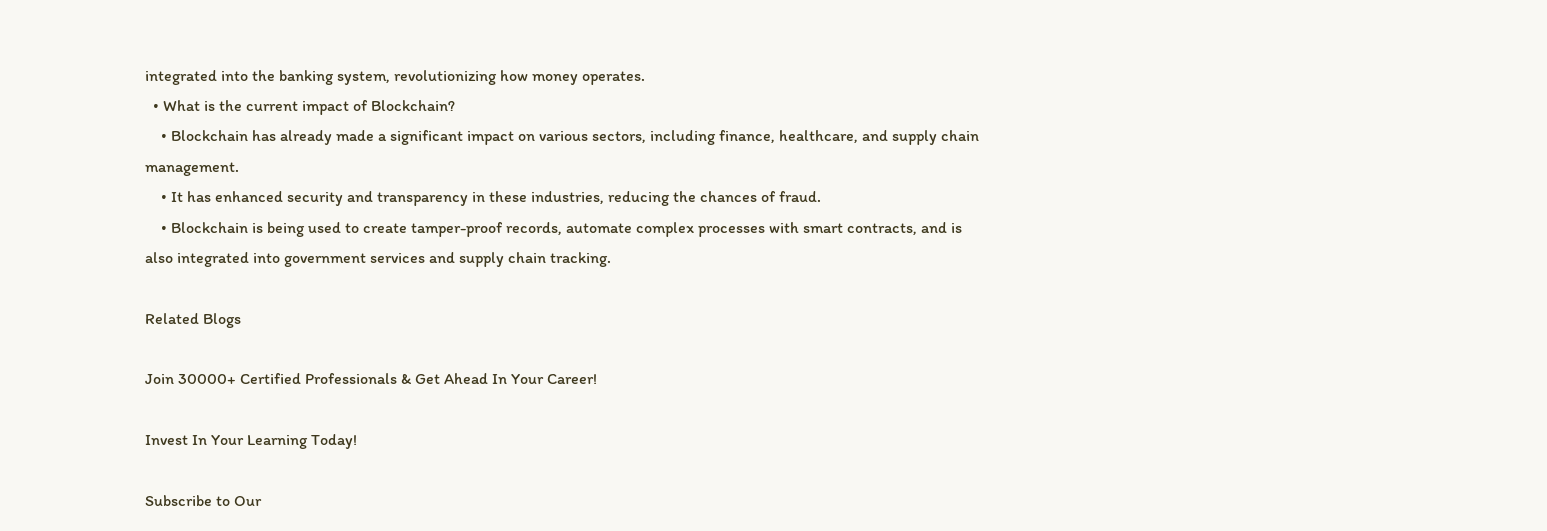integrated into the banking system, revolutionizing how money operates.
  • What is the current impact of Blockchain?
    • Blockchain has already made a significant impact on various sectors, including finance, healthcare, and supply chain management.
    • It has enhanced security and transparency in these industries, reducing the chances of fraud.
    • Blockchain is being used to create tamper-proof records, automate complex processes with smart contracts, and is also integrated into government services and supply chain tracking.

Related Blogs

Join 30000+ Certified Professionals & Get Ahead In Your Career!

Invest In Your Learning Today!

Subscribe to Our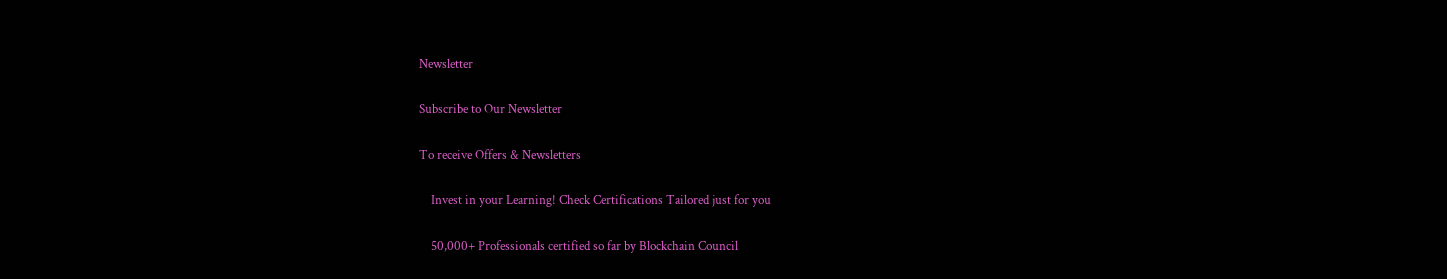Newsletter

Subscribe to Our Newsletter

To receive Offers & Newsletters

    Invest in your Learning! Check Certifications Tailored just for you

    50,000+ Professionals certified so far by Blockchain Council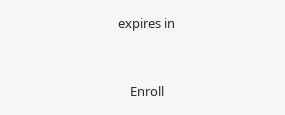expires in


    Enroll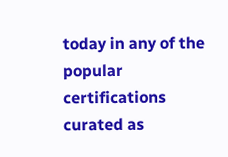today in any of the popular certifications curated as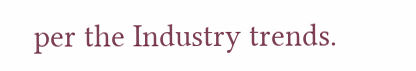per the Industry trends.